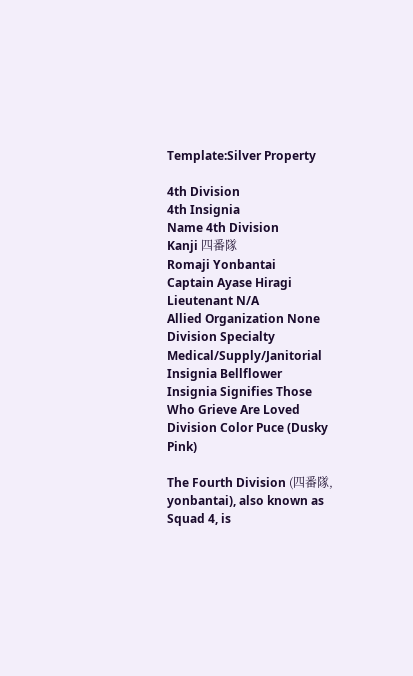Template:Silver Property

4th Division
4th Insignia
Name 4th Division
Kanji 四番隊
Romaji Yonbantai
Captain Ayase Hiragi
Lieutenant N/A
Allied Organization None
Division Specialty Medical/Supply/Janitorial
Insignia Bellflower
Insignia Signifies Those Who Grieve Are Loved
Division Color Puce (Dusky Pink)

The Fourth Division (四番隊, yonbantai), also known as Squad 4, is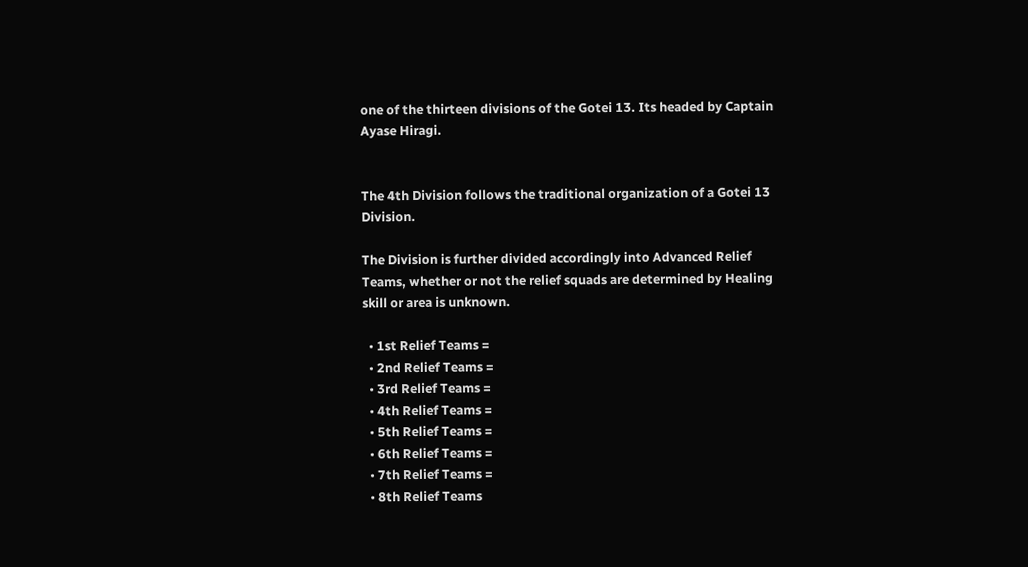one of the thirteen divisions of the Gotei 13. Its headed by Captain Ayase Hiragi.


The 4th Division follows the traditional organization of a Gotei 13 Division.

The Division is further divided accordingly into Advanced Relief Teams, whether or not the relief squads are determined by Healing skill or area is unknown.

  • 1st Relief Teams =
  • 2nd Relief Teams =
  • 3rd Relief Teams =
  • 4th Relief Teams =
  • 5th Relief Teams =
  • 6th Relief Teams =
  • 7th Relief Teams =
  • 8th Relief Teams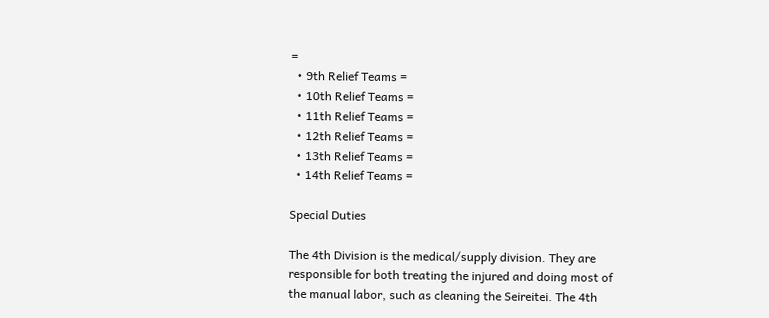=
  • 9th Relief Teams =
  • 10th Relief Teams =
  • 11th Relief Teams =
  • 12th Relief Teams =
  • 13th Relief Teams =
  • 14th Relief Teams =

Special Duties

The 4th Division is the medical/supply division. They are responsible for both treating the injured and doing most of the manual labor, such as cleaning the Seireitei. The 4th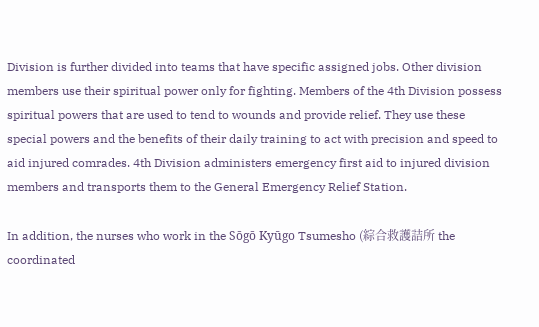Division is further divided into teams that have specific assigned jobs. Other division members use their spiritual power only for fighting. Members of the 4th Division possess spiritual powers that are used to tend to wounds and provide relief. They use these special powers and the benefits of their daily training to act with precision and speed to aid injured comrades. 4th Division administers emergency first aid to injured division members and transports them to the General Emergency Relief Station.

In addition, the nurses who work in the Sōgō Kyūgo Tsumesho (綜合救護詰所 the coordinated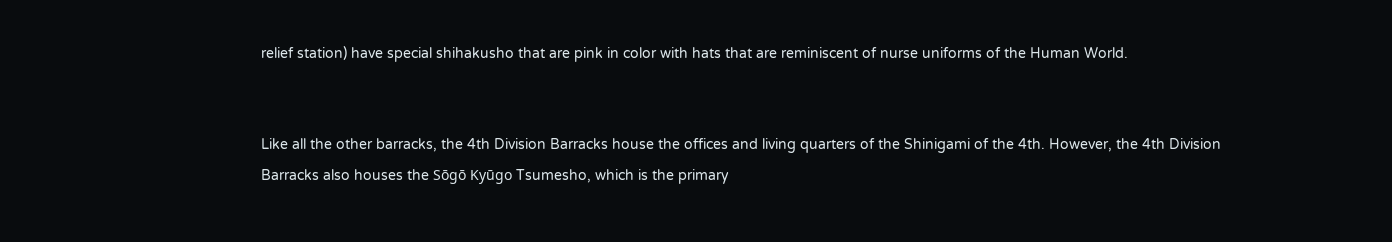relief station) have special shihakusho that are pink in color with hats that are reminiscent of nurse uniforms of the Human World.


Like all the other barracks, the 4th Division Barracks house the offices and living quarters of the Shinigami of the 4th. However, the 4th Division Barracks also houses the Sōgō Kyūgo Tsumesho, which is the primary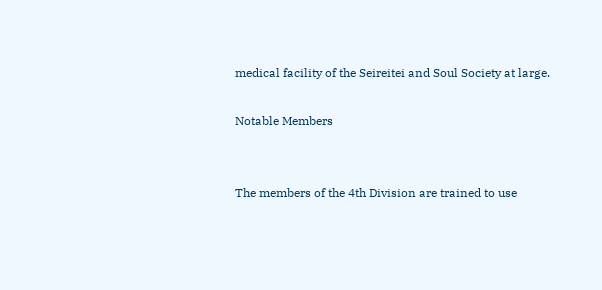medical facility of the Seireitei and Soul Society at large.

Notable Members


The members of the 4th Division are trained to use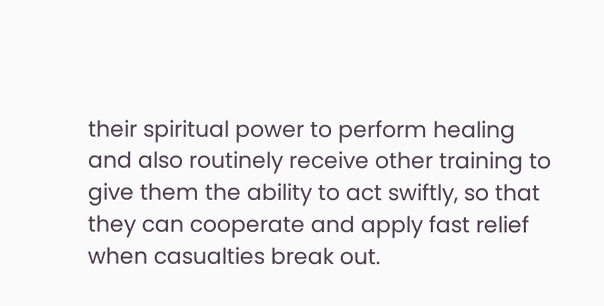their spiritual power to perform healing and also routinely receive other training to give them the ability to act swiftly, so that they can cooperate and apply fast relief when casualties break out.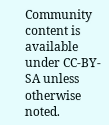Community content is available under CC-BY-SA unless otherwise noted.